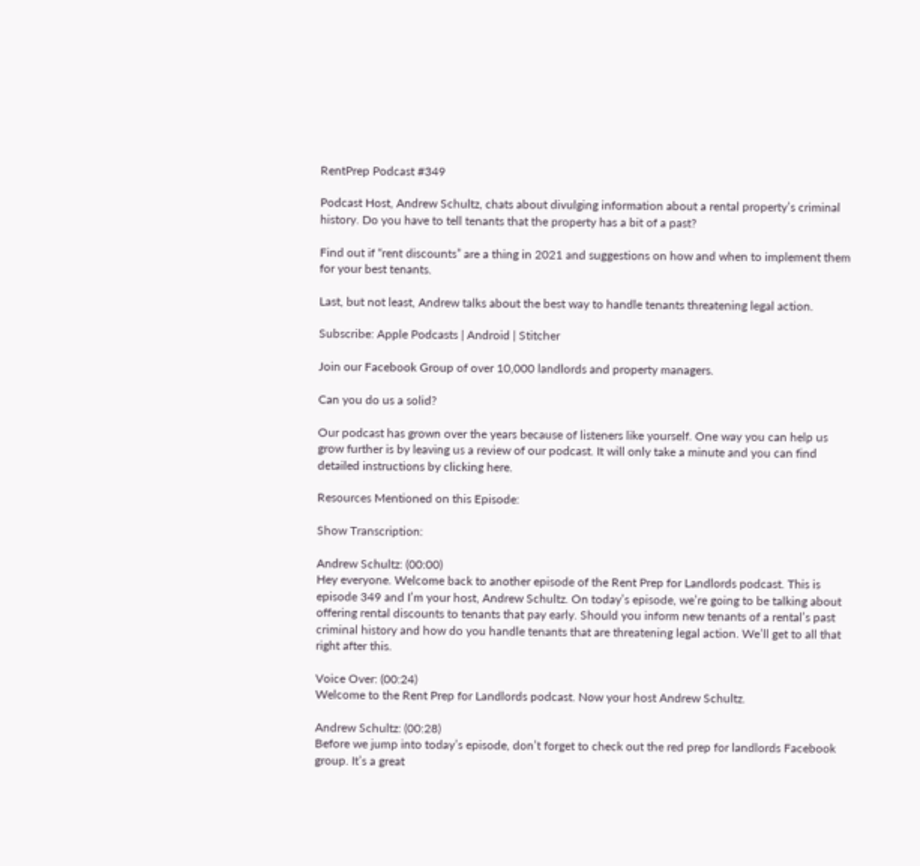RentPrep Podcast #349

Podcast Host, Andrew Schultz, chats about divulging information about a rental property’s criminal history. Do you have to tell tenants that the property has a bit of a past?

Find out if “rent discounts” are a thing in 2021 and suggestions on how and when to implement them for your best tenants.

Last, but not least, Andrew talks about the best way to handle tenants threatening legal action.

Subscribe: Apple Podcasts | Android | Stitcher

Join our Facebook Group of over 10,000 landlords and property managers.

Can you do us a solid?

Our podcast has grown over the years because of listeners like yourself. One way you can help us grow further is by leaving us a review of our podcast. It will only take a minute and you can find detailed instructions by clicking here.

Resources Mentioned on this Episode:

Show Transcription:

Andrew Schultz: (00:00)
Hey everyone. Welcome back to another episode of the Rent Prep for Landlords podcast. This is episode 349 and I’m your host, Andrew Schultz. On today’s episode, we’re going to be talking about offering rental discounts to tenants that pay early. Should you inform new tenants of a rental’s past criminal history and how do you handle tenants that are threatening legal action. We’ll get to all that right after this.

Voice Over: (00:24)
Welcome to the Rent Prep for Landlords podcast. Now your host Andrew Schultz.

Andrew Schultz: (00:28)
Before we jump into today’s episode, don’t forget to check out the red prep for landlords Facebook group. It’s a great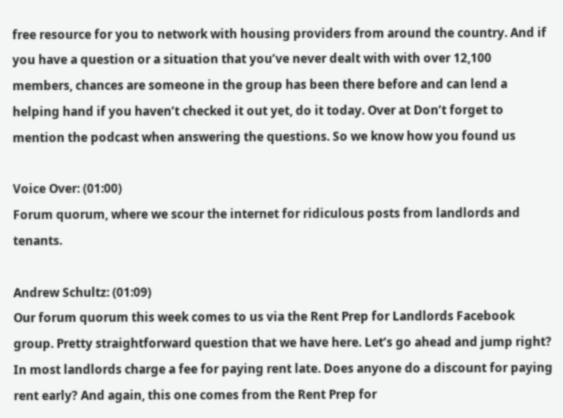free resource for you to network with housing providers from around the country. And if you have a question or a situation that you’ve never dealt with with over 12,100 members, chances are someone in the group has been there before and can lend a helping hand if you haven’t checked it out yet, do it today. Over at Don’t forget to mention the podcast when answering the questions. So we know how you found us

Voice Over: (01:00)
Forum quorum, where we scour the internet for ridiculous posts from landlords and tenants.

Andrew Schultz: (01:09)
Our forum quorum this week comes to us via the Rent Prep for Landlords Facebook group. Pretty straightforward question that we have here. Let’s go ahead and jump right? In most landlords charge a fee for paying rent late. Does anyone do a discount for paying rent early? And again, this one comes from the Rent Prep for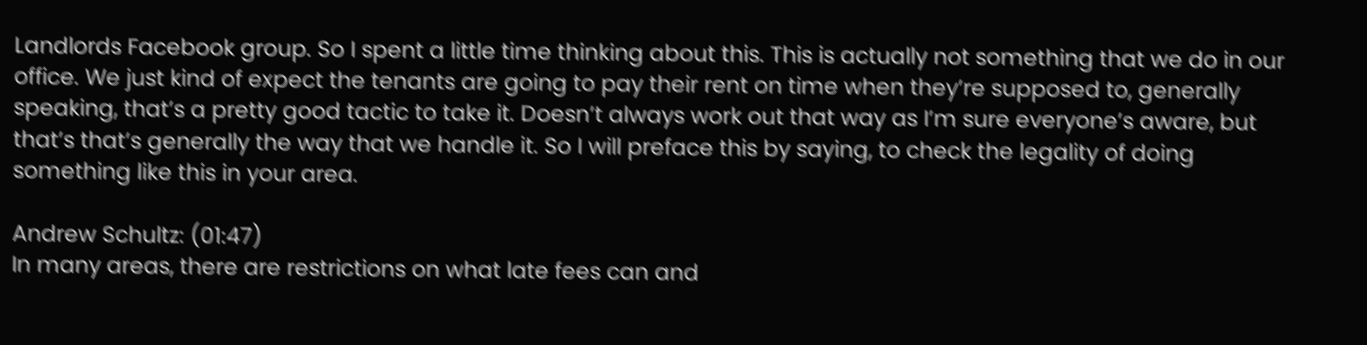Landlords Facebook group. So I spent a little time thinking about this. This is actually not something that we do in our office. We just kind of expect the tenants are going to pay their rent on time when they’re supposed to, generally speaking, that’s a pretty good tactic to take it. Doesn’t always work out that way as I’m sure everyone’s aware, but that’s that’s generally the way that we handle it. So I will preface this by saying, to check the legality of doing something like this in your area.

Andrew Schultz: (01:47)
In many areas, there are restrictions on what late fees can and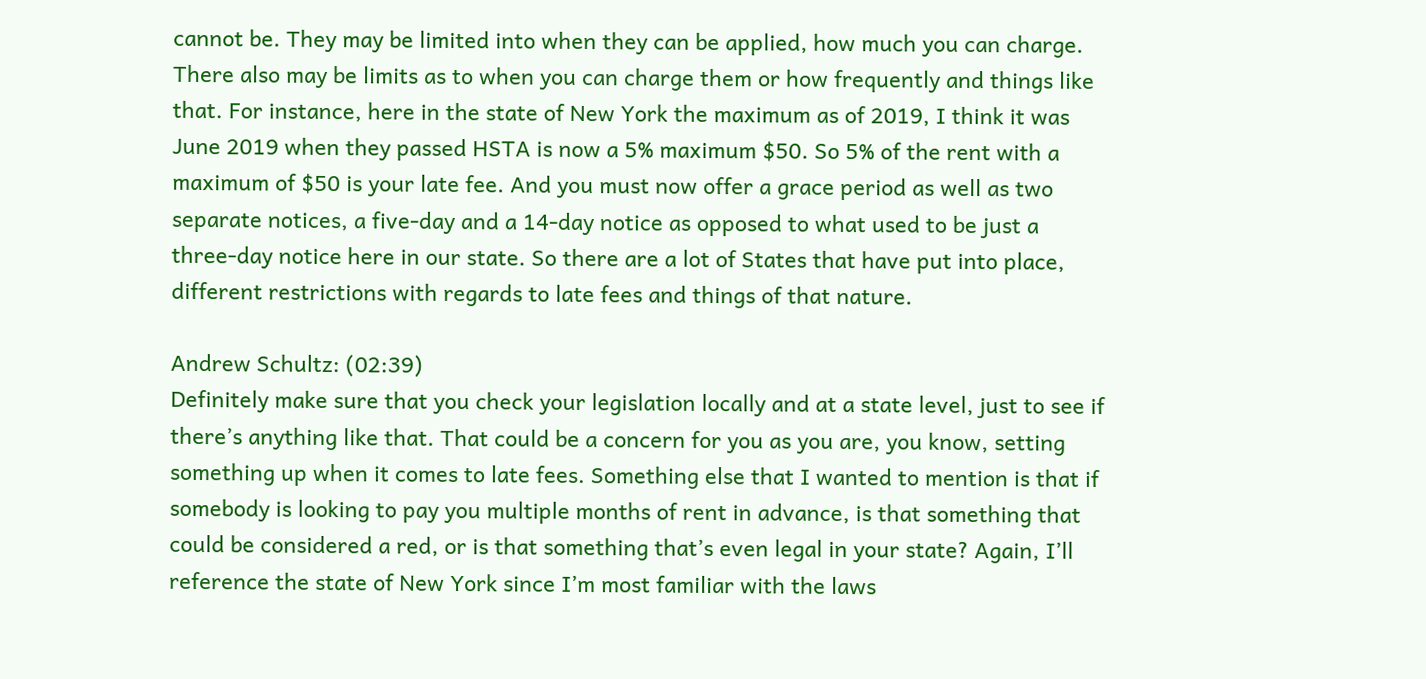cannot be. They may be limited into when they can be applied, how much you can charge. There also may be limits as to when you can charge them or how frequently and things like that. For instance, here in the state of New York the maximum as of 2019, I think it was June 2019 when they passed HSTA is now a 5% maximum $50. So 5% of the rent with a maximum of $50 is your late fee. And you must now offer a grace period as well as two separate notices, a five-day and a 14-day notice as opposed to what used to be just a three-day notice here in our state. So there are a lot of States that have put into place, different restrictions with regards to late fees and things of that nature.

Andrew Schultz: (02:39)
Definitely make sure that you check your legislation locally and at a state level, just to see if there’s anything like that. That could be a concern for you as you are, you know, setting something up when it comes to late fees. Something else that I wanted to mention is that if somebody is looking to pay you multiple months of rent in advance, is that something that could be considered a red, or is that something that’s even legal in your state? Again, I’ll reference the state of New York since I’m most familiar with the laws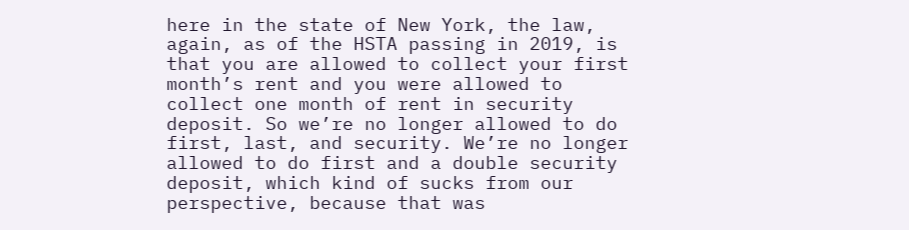here in the state of New York, the law, again, as of the HSTA passing in 2019, is that you are allowed to collect your first month’s rent and you were allowed to collect one month of rent in security deposit. So we’re no longer allowed to do first, last, and security. We’re no longer allowed to do first and a double security deposit, which kind of sucks from our perspective, because that was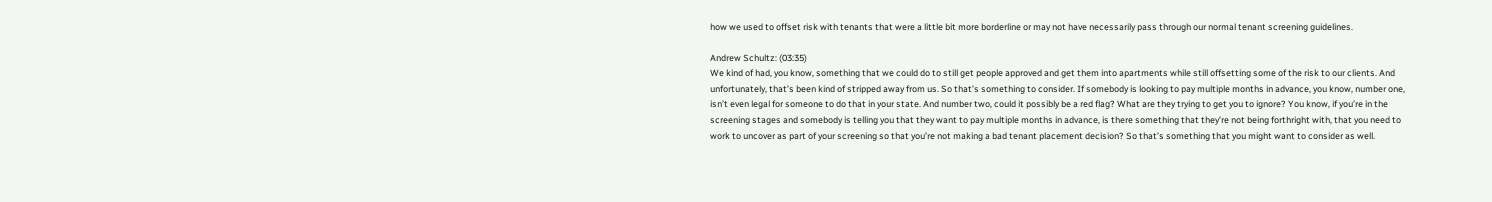how we used to offset risk with tenants that were a little bit more borderline or may not have necessarily pass through our normal tenant screening guidelines.

Andrew Schultz: (03:35)
We kind of had, you know, something that we could do to still get people approved and get them into apartments while still offsetting some of the risk to our clients. And unfortunately, that’s been kind of stripped away from us. So that’s something to consider. If somebody is looking to pay multiple months in advance, you know, number one, isn’t even legal for someone to do that in your state. And number two, could it possibly be a red flag? What are they trying to get you to ignore? You know, if you’re in the screening stages and somebody is telling you that they want to pay multiple months in advance, is there something that they’re not being forthright with, that you need to work to uncover as part of your screening so that you’re not making a bad tenant placement decision? So that’s something that you might want to consider as well.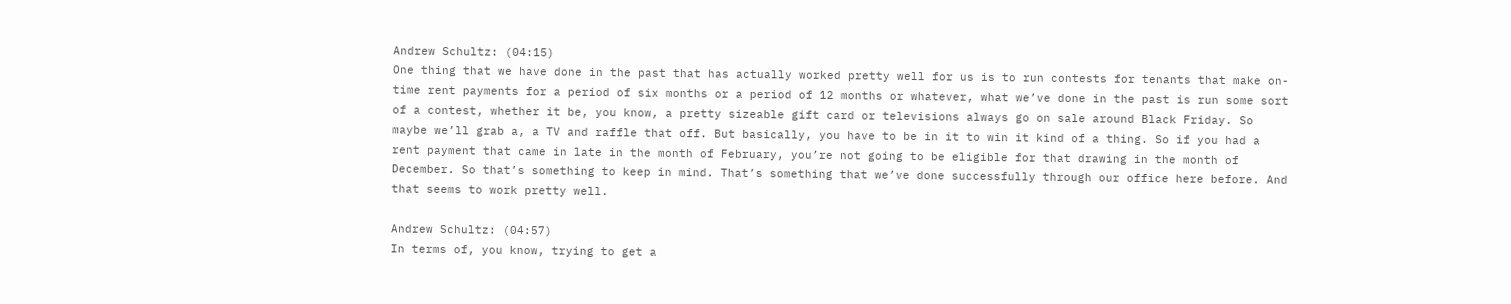Andrew Schultz: (04:15)
One thing that we have done in the past that has actually worked pretty well for us is to run contests for tenants that make on-time rent payments for a period of six months or a period of 12 months or whatever, what we’ve done in the past is run some sort of a contest, whether it be, you know, a pretty sizeable gift card or televisions always go on sale around Black Friday. So maybe we’ll grab a, a TV and raffle that off. But basically, you have to be in it to win it kind of a thing. So if you had a rent payment that came in late in the month of February, you’re not going to be eligible for that drawing in the month of December. So that’s something to keep in mind. That’s something that we’ve done successfully through our office here before. And that seems to work pretty well.

Andrew Schultz: (04:57)
In terms of, you know, trying to get a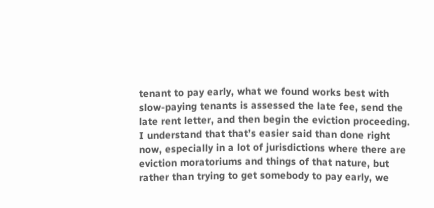tenant to pay early, what we found works best with slow-paying tenants is assessed the late fee, send the late rent letter, and then begin the eviction proceeding. I understand that that’s easier said than done right now, especially in a lot of jurisdictions where there are eviction moratoriums and things of that nature, but rather than trying to get somebody to pay early, we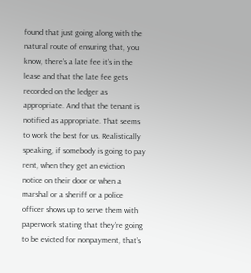found that just going along with the natural route of ensuring that, you know, there’s a late fee it’s in the lease and that the late fee gets recorded on the ledger as appropriate. And that the tenant is notified as appropriate. That seems to work the best for us. Realistically speaking, if somebody is going to pay rent, when they get an eviction notice on their door or when a marshal or a sheriff or a police officer shows up to serve them with paperwork stating that they’re going to be evicted for nonpayment, that’s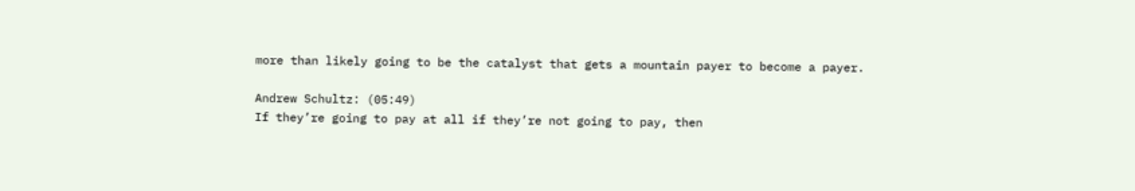more than likely going to be the catalyst that gets a mountain payer to become a payer.

Andrew Schultz: (05:49)
If they’re going to pay at all if they’re not going to pay, then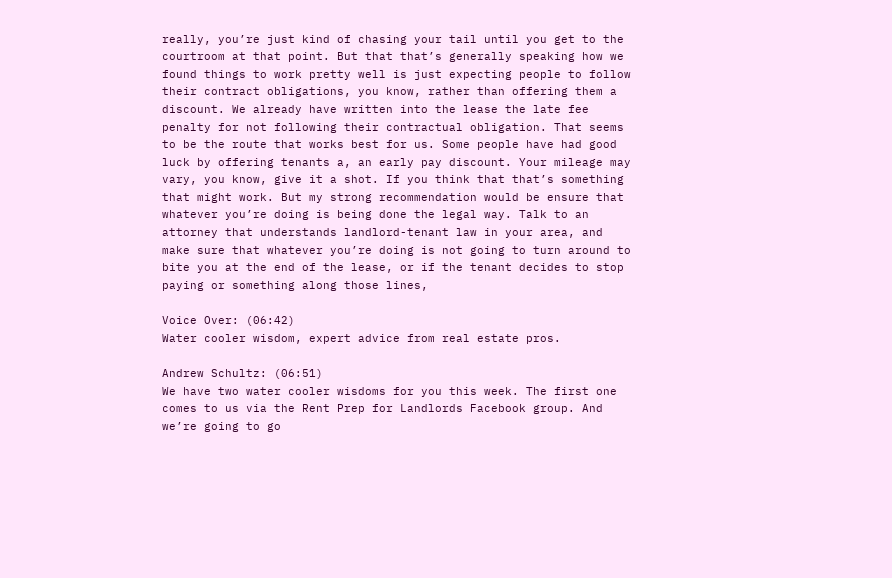really, you’re just kind of chasing your tail until you get to the courtroom at that point. But that that’s generally speaking how we found things to work pretty well is just expecting people to follow their contract obligations, you know, rather than offering them a discount. We already have written into the lease the late fee penalty for not following their contractual obligation. That seems to be the route that works best for us. Some people have had good luck by offering tenants a, an early pay discount. Your mileage may vary, you know, give it a shot. If you think that that’s something that might work. But my strong recommendation would be ensure that whatever you’re doing is being done the legal way. Talk to an attorney that understands landlord-tenant law in your area, and make sure that whatever you’re doing is not going to turn around to bite you at the end of the lease, or if the tenant decides to stop paying or something along those lines,

Voice Over: (06:42)
Water cooler wisdom, expert advice from real estate pros.

Andrew Schultz: (06:51)
We have two water cooler wisdoms for you this week. The first one comes to us via the Rent Prep for Landlords Facebook group. And we’re going to go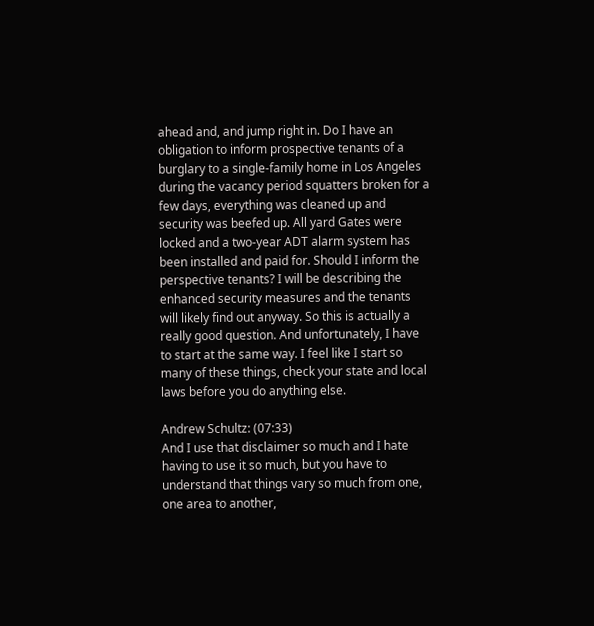ahead and, and jump right in. Do I have an obligation to inform prospective tenants of a burglary to a single-family home in Los Angeles during the vacancy period squatters broken for a few days, everything was cleaned up and security was beefed up. All yard Gates were locked and a two-year ADT alarm system has been installed and paid for. Should I inform the perspective tenants? I will be describing the enhanced security measures and the tenants will likely find out anyway. So this is actually a really good question. And unfortunately, I have to start at the same way. I feel like I start so many of these things, check your state and local laws before you do anything else.

Andrew Schultz: (07:33)
And I use that disclaimer so much and I hate having to use it so much, but you have to understand that things vary so much from one, one area to another,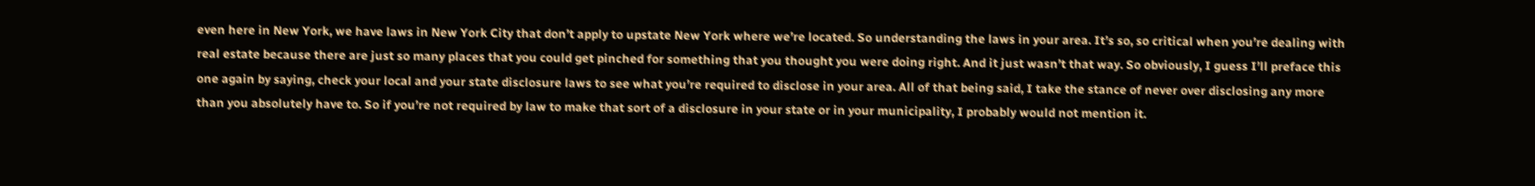even here in New York, we have laws in New York City that don’t apply to upstate New York where we’re located. So understanding the laws in your area. It’s so, so critical when you’re dealing with real estate because there are just so many places that you could get pinched for something that you thought you were doing right. And it just wasn’t that way. So obviously, I guess I’ll preface this one again by saying, check your local and your state disclosure laws to see what you’re required to disclose in your area. All of that being said, I take the stance of never over disclosing any more than you absolutely have to. So if you’re not required by law to make that sort of a disclosure in your state or in your municipality, I probably would not mention it.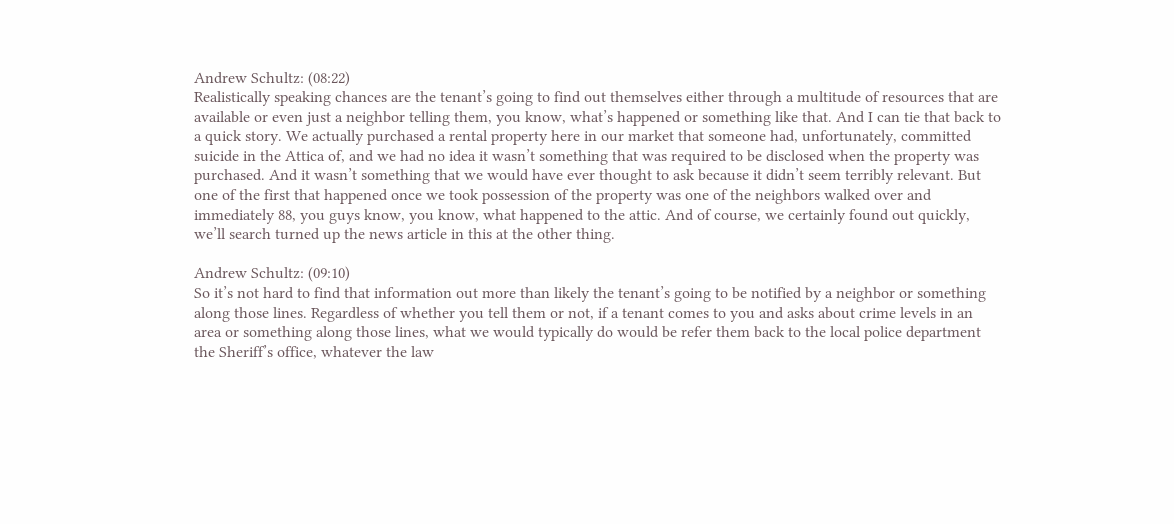Andrew Schultz: (08:22)
Realistically speaking chances are the tenant’s going to find out themselves either through a multitude of resources that are available or even just a neighbor telling them, you know, what’s happened or something like that. And I can tie that back to a quick story. We actually purchased a rental property here in our market that someone had, unfortunately, committed suicide in the Attica of, and we had no idea it wasn’t something that was required to be disclosed when the property was purchased. And it wasn’t something that we would have ever thought to ask because it didn’t seem terribly relevant. But one of the first that happened once we took possession of the property was one of the neighbors walked over and immediately 88, you guys know, you know, what happened to the attic. And of course, we certainly found out quickly, we’ll search turned up the news article in this at the other thing.

Andrew Schultz: (09:10)
So it’s not hard to find that information out more than likely the tenant’s going to be notified by a neighbor or something along those lines. Regardless of whether you tell them or not, if a tenant comes to you and asks about crime levels in an area or something along those lines, what we would typically do would be refer them back to the local police department the Sheriff’s office, whatever the law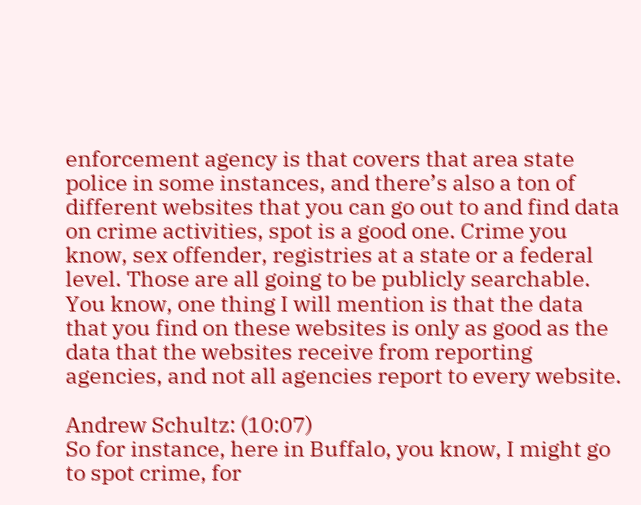enforcement agency is that covers that area state police in some instances, and there’s also a ton of different websites that you can go out to and find data on crime activities, spot is a good one. Crime you know, sex offender, registries at a state or a federal level. Those are all going to be publicly searchable. You know, one thing I will mention is that the data that you find on these websites is only as good as the data that the websites receive from reporting agencies, and not all agencies report to every website.

Andrew Schultz: (10:07)
So for instance, here in Buffalo, you know, I might go to spot crime, for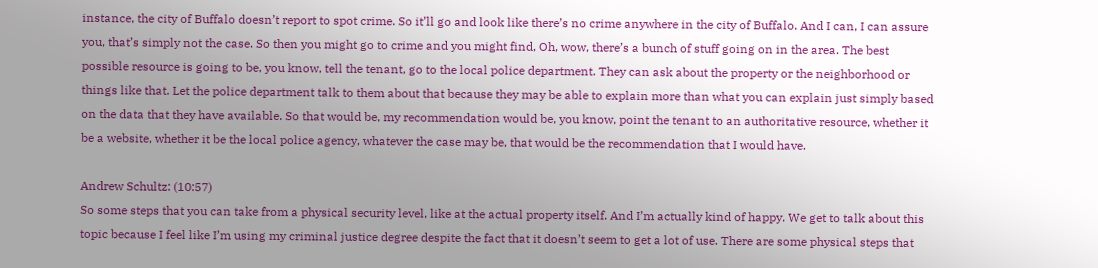instance, the city of Buffalo doesn’t report to spot crime. So it’ll go and look like there’s no crime anywhere in the city of Buffalo. And I can, I can assure you, that’s simply not the case. So then you might go to crime and you might find, Oh, wow, there’s a bunch of stuff going on in the area. The best possible resource is going to be, you know, tell the tenant, go to the local police department. They can ask about the property or the neighborhood or things like that. Let the police department talk to them about that because they may be able to explain more than what you can explain just simply based on the data that they have available. So that would be, my recommendation would be, you know, point the tenant to an authoritative resource, whether it be a website, whether it be the local police agency, whatever the case may be, that would be the recommendation that I would have.

Andrew Schultz: (10:57)
So some steps that you can take from a physical security level, like at the actual property itself. And I’m actually kind of happy. We get to talk about this topic because I feel like I’m using my criminal justice degree despite the fact that it doesn’t seem to get a lot of use. There are some physical steps that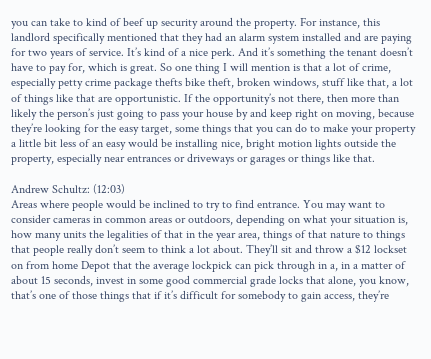you can take to kind of beef up security around the property. For instance, this landlord specifically mentioned that they had an alarm system installed and are paying for two years of service. It’s kind of a nice perk. And it’s something the tenant doesn’t have to pay for, which is great. So one thing I will mention is that a lot of crime, especially petty crime package thefts bike theft, broken windows, stuff like that, a lot of things like that are opportunistic. If the opportunity’s not there, then more than likely the person’s just going to pass your house by and keep right on moving, because they’re looking for the easy target, some things that you can do to make your property a little bit less of an easy would be installing nice, bright motion lights outside the property, especially near entrances or driveways or garages or things like that.

Andrew Schultz: (12:03)
Areas where people would be inclined to try to find entrance. You may want to consider cameras in common areas or outdoors, depending on what your situation is, how many units the legalities of that in the year area, things of that nature to things that people really don’t seem to think a lot about. They’ll sit and throw a $12 lockset on from home Depot that the average lockpick can pick through in a, in a matter of about 15 seconds, invest in some good commercial grade locks that alone, you know, that’s one of those things that if it’s difficult for somebody to gain access, they’re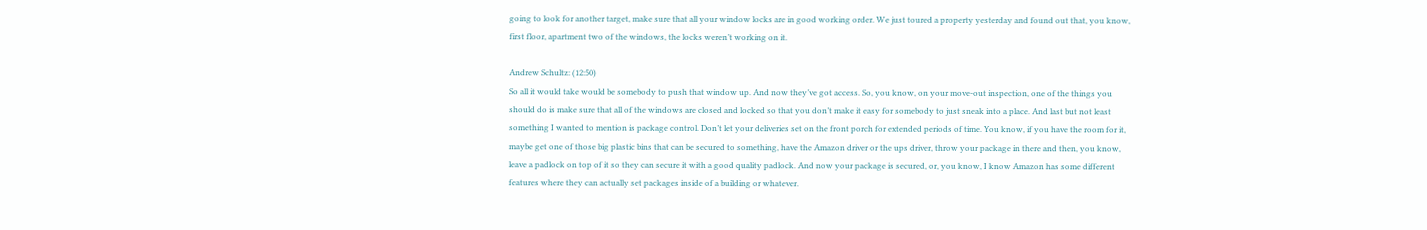going to look for another target, make sure that all your window locks are in good working order. We just toured a property yesterday and found out that, you know, first floor, apartment two of the windows, the locks weren’t working on it.

Andrew Schultz: (12:50)
So all it would take would be somebody to push that window up. And now they’ve got access. So, you know, on your move-out inspection, one of the things you should do is make sure that all of the windows are closed and locked so that you don’t make it easy for somebody to just sneak into a place. And last but not least something I wanted to mention is package control. Don’t let your deliveries set on the front porch for extended periods of time. You know, if you have the room for it, maybe get one of those big plastic bins that can be secured to something, have the Amazon driver or the ups driver, throw your package in there and then, you know, leave a padlock on top of it so they can secure it with a good quality padlock. And now your package is secured, or, you know, I know Amazon has some different features where they can actually set packages inside of a building or whatever.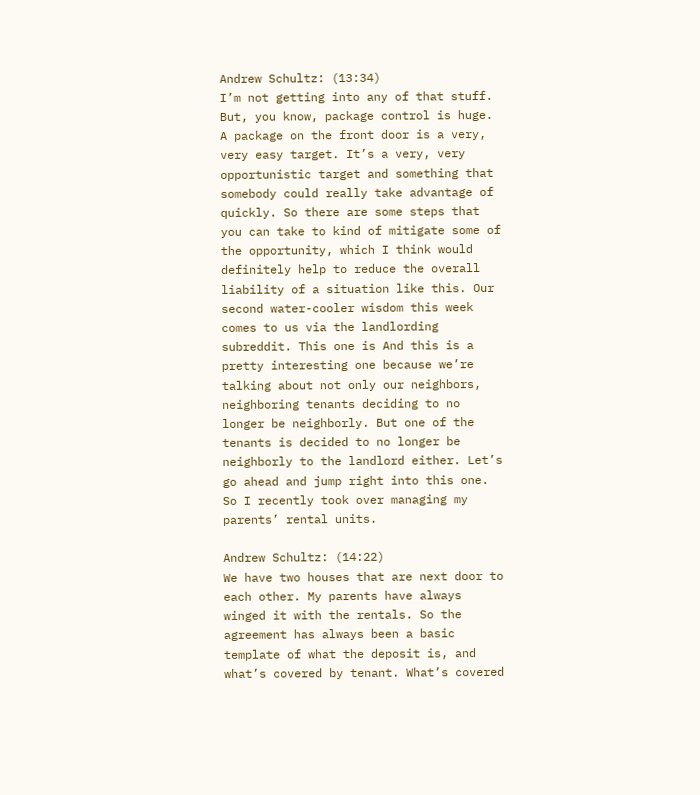Andrew Schultz: (13:34)
I’m not getting into any of that stuff. But, you know, package control is huge. A package on the front door is a very, very easy target. It’s a very, very opportunistic target and something that somebody could really take advantage of quickly. So there are some steps that you can take to kind of mitigate some of the opportunity, which I think would definitely help to reduce the overall liability of a situation like this. Our second water-cooler wisdom this week comes to us via the landlording subreddit. This one is And this is a pretty interesting one because we’re talking about not only our neighbors, neighboring tenants deciding to no longer be neighborly. But one of the tenants is decided to no longer be neighborly to the landlord either. Let’s go ahead and jump right into this one. So I recently took over managing my parents’ rental units.

Andrew Schultz: (14:22)
We have two houses that are next door to each other. My parents have always winged it with the rentals. So the agreement has always been a basic template of what the deposit is, and what’s covered by tenant. What’s covered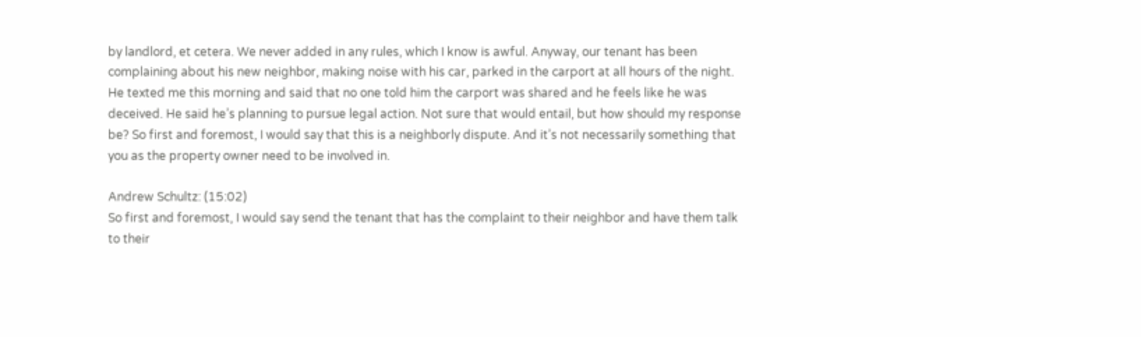by landlord, et cetera. We never added in any rules, which I know is awful. Anyway, our tenant has been complaining about his new neighbor, making noise with his car, parked in the carport at all hours of the night. He texted me this morning and said that no one told him the carport was shared and he feels like he was deceived. He said he’s planning to pursue legal action. Not sure that would entail, but how should my response be? So first and foremost, I would say that this is a neighborly dispute. And it’s not necessarily something that you as the property owner need to be involved in.

Andrew Schultz: (15:02)
So first and foremost, I would say send the tenant that has the complaint to their neighbor and have them talk to their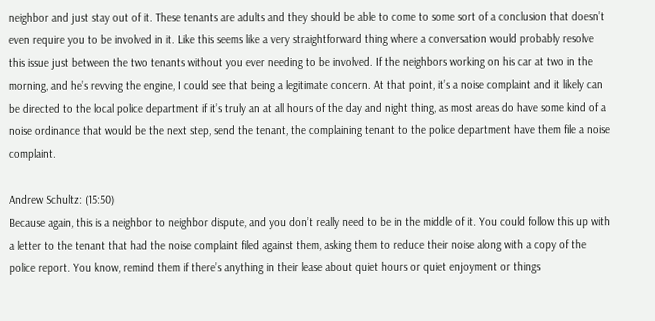neighbor and just stay out of it. These tenants are adults and they should be able to come to some sort of a conclusion that doesn’t even require you to be involved in it. Like this seems like a very straightforward thing where a conversation would probably resolve this issue just between the two tenants without you ever needing to be involved. If the neighbors working on his car at two in the morning, and he’s revving the engine, I could see that being a legitimate concern. At that point, it’s a noise complaint and it likely can be directed to the local police department if it’s truly an at all hours of the day and night thing, as most areas do have some kind of a noise ordinance that would be the next step, send the tenant, the complaining tenant to the police department have them file a noise complaint.

Andrew Schultz: (15:50)
Because again, this is a neighbor to neighbor dispute, and you don’t really need to be in the middle of it. You could follow this up with a letter to the tenant that had the noise complaint filed against them, asking them to reduce their noise along with a copy of the police report. You know, remind them if there’s anything in their lease about quiet hours or quiet enjoyment or things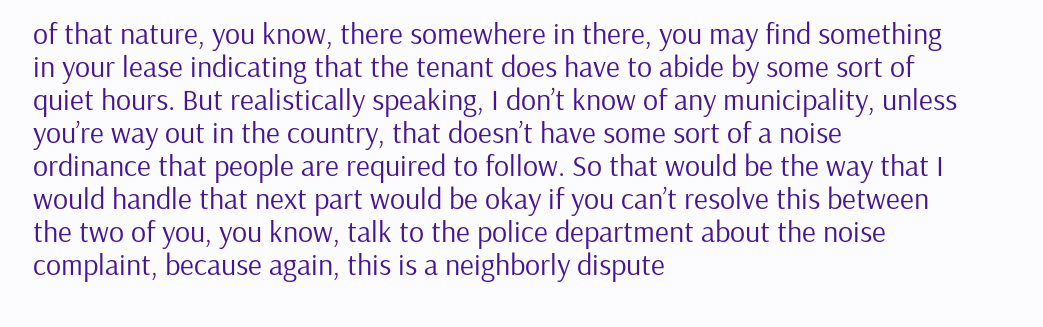of that nature, you know, there somewhere in there, you may find something in your lease indicating that the tenant does have to abide by some sort of quiet hours. But realistically speaking, I don’t know of any municipality, unless you’re way out in the country, that doesn’t have some sort of a noise ordinance that people are required to follow. So that would be the way that I would handle that next part would be okay if you can’t resolve this between the two of you, you know, talk to the police department about the noise complaint, because again, this is a neighborly dispute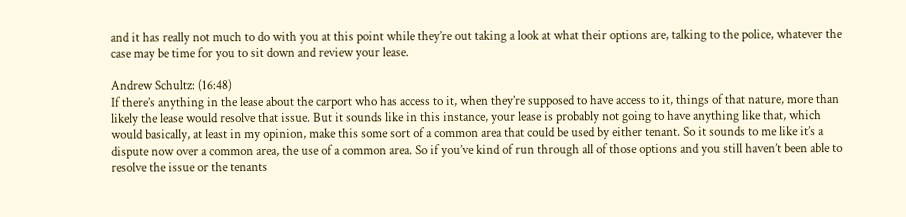and it has really not much to do with you at this point while they’re out taking a look at what their options are, talking to the police, whatever the case may be time for you to sit down and review your lease.

Andrew Schultz: (16:48)
If there’s anything in the lease about the carport who has access to it, when they’re supposed to have access to it, things of that nature, more than likely the lease would resolve that issue. But it sounds like in this instance, your lease is probably not going to have anything like that, which would basically, at least in my opinion, make this some sort of a common area that could be used by either tenant. So it sounds to me like it’s a dispute now over a common area, the use of a common area. So if you’ve kind of run through all of those options and you still haven’t been able to resolve the issue or the tenants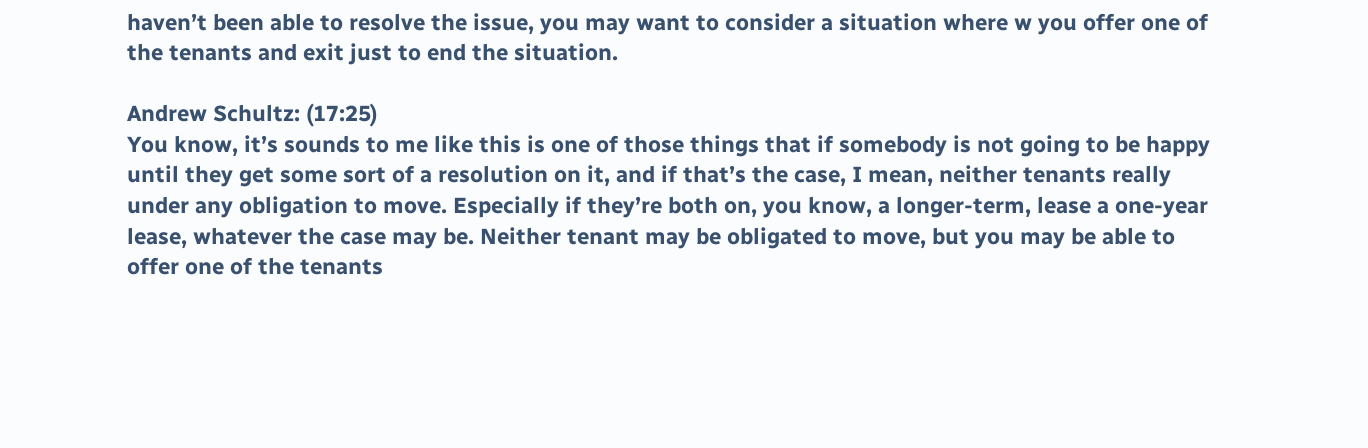haven’t been able to resolve the issue, you may want to consider a situation where w you offer one of the tenants and exit just to end the situation.

Andrew Schultz: (17:25)
You know, it’s sounds to me like this is one of those things that if somebody is not going to be happy until they get some sort of a resolution on it, and if that’s the case, I mean, neither tenants really under any obligation to move. Especially if they’re both on, you know, a longer-term, lease a one-year lease, whatever the case may be. Neither tenant may be obligated to move, but you may be able to offer one of the tenants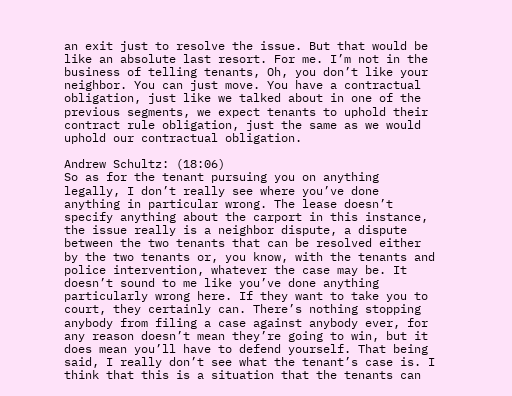an exit just to resolve the issue. But that would be like an absolute last resort. For me. I’m not in the business of telling tenants, Oh, you don’t like your neighbor. You can just move. You have a contractual obligation, just like we talked about in one of the previous segments, we expect tenants to uphold their contract rule obligation, just the same as we would uphold our contractual obligation.

Andrew Schultz: (18:06)
So as for the tenant pursuing you on anything legally, I don’t really see where you’ve done anything in particular wrong. The lease doesn’t specify anything about the carport in this instance, the issue really is a neighbor dispute, a dispute between the two tenants that can be resolved either by the two tenants or, you know, with the tenants and police intervention, whatever the case may be. It doesn’t sound to me like you’ve done anything particularly wrong here. If they want to take you to court, they certainly can. There’s nothing stopping anybody from filing a case against anybody ever, for any reason doesn’t mean they’re going to win, but it does mean you’ll have to defend yourself. That being said, I really don’t see what the tenant’s case is. I think that this is a situation that the tenants can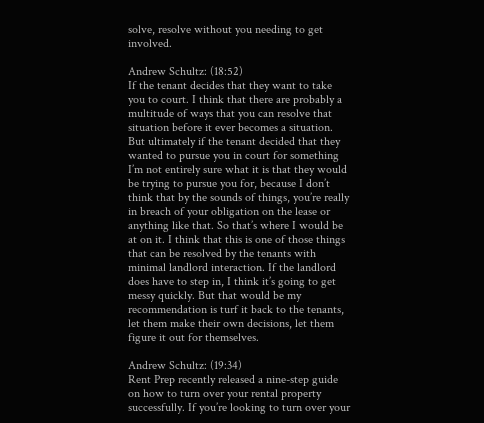solve, resolve without you needing to get involved.

Andrew Schultz: (18:52)
If the tenant decides that they want to take you to court. I think that there are probably a multitude of ways that you can resolve that situation before it ever becomes a situation. But ultimately if the tenant decided that they wanted to pursue you in court for something I’m not entirely sure what it is that they would be trying to pursue you for, because I don’t think that by the sounds of things, you’re really in breach of your obligation on the lease or anything like that. So that’s where I would be at on it. I think that this is one of those things that can be resolved by the tenants with minimal landlord interaction. If the landlord does have to step in, I think it’s going to get messy quickly. But that would be my recommendation is turf it back to the tenants, let them make their own decisions, let them figure it out for themselves.

Andrew Schultz: (19:34)
Rent Prep recently released a nine-step guide on how to turn over your rental property successfully. If you’re looking to turn over your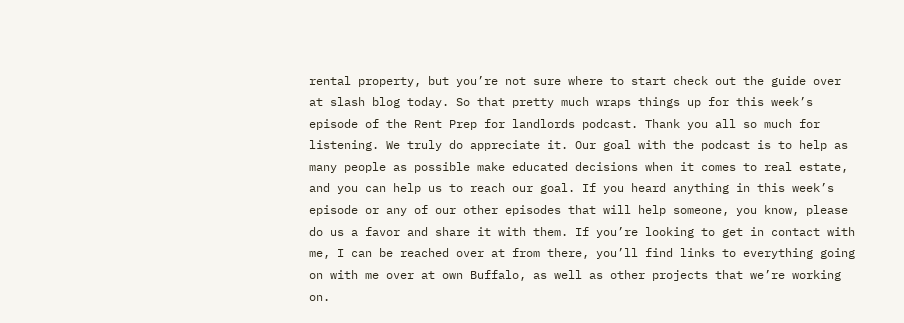rental property, but you’re not sure where to start check out the guide over at slash blog today. So that pretty much wraps things up for this week’s episode of the Rent Prep for landlords podcast. Thank you all so much for listening. We truly do appreciate it. Our goal with the podcast is to help as many people as possible make educated decisions when it comes to real estate, and you can help us to reach our goal. If you heard anything in this week’s episode or any of our other episodes that will help someone, you know, please do us a favor and share it with them. If you’re looking to get in contact with me, I can be reached over at from there, you’ll find links to everything going on with me over at own Buffalo, as well as other projects that we’re working on.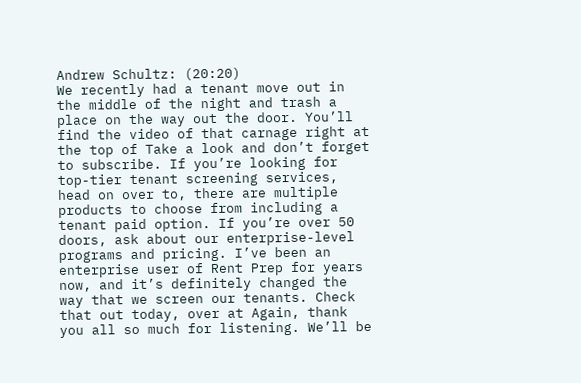Andrew Schultz: (20:20)
We recently had a tenant move out in the middle of the night and trash a place on the way out the door. You’ll find the video of that carnage right at the top of Take a look and don’t forget to subscribe. If you’re looking for top-tier tenant screening services, head on over to, there are multiple products to choose from including a tenant paid option. If you’re over 50 doors, ask about our enterprise-level programs and pricing. I’ve been an enterprise user of Rent Prep for years now, and it’s definitely changed the way that we screen our tenants. Check that out today, over at Again, thank you all so much for listening. We’ll be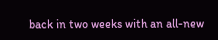back in two weeks with an all-new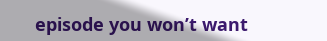episode you won’t want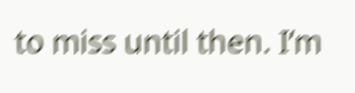to miss until then. I’m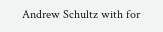Andrew Schultz with for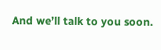And we’ll talk to you soon.